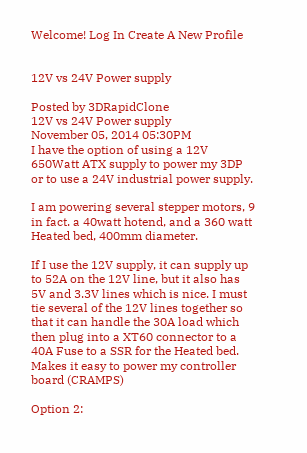Welcome! Log In Create A New Profile


12V vs 24V Power supply

Posted by 3DRapidClone
12V vs 24V Power supply
November 05, 2014 05:30PM
I have the option of using a 12V 650Watt ATX supply to power my 3DP or to use a 24V industrial power supply.

I am powering several stepper motors, 9 in fact. a 40watt hotend, and a 360 watt Heated bed, 400mm diameter.

If I use the 12V supply, it can supply up to 52A on the 12V line, but it also has 5V and 3.3V lines which is nice. I must tie several of the 12V lines together so that it can handle the 30A load which then plug into a XT60 connector to a 40A Fuse to a SSR for the Heated bed. Makes it easy to power my controller board (CRAMPS)

Option 2: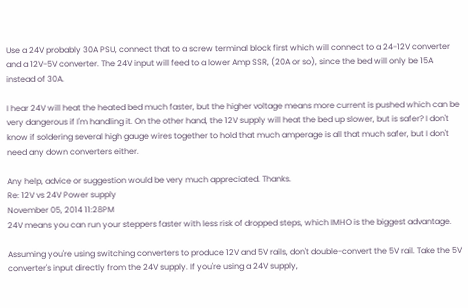Use a 24V probably 30A PSU, connect that to a screw terminal block first which will connect to a 24-12V converter and a 12V-5V converter. The 24V input will feed to a lower Amp SSR, (20A or so), since the bed will only be 15A instead of 30A.

I hear 24V will heat the heated bed much faster, but the higher voltage means more current is pushed which can be very dangerous if I'm handling it. On the other hand, the 12V supply will heat the bed up slower, but is safer? I don't know if soldering several high gauge wires together to hold that much amperage is all that much safer, but I don't need any down converters either.

Any help, advice or suggestion would be very much appreciated. Thanks.
Re: 12V vs 24V Power supply
November 05, 2014 11:28PM
24V means you can run your steppers faster with less risk of dropped steps, which IMHO is the biggest advantage.

Assuming you're using switching converters to produce 12V and 5V rails, don't double-convert the 5V rail. Take the 5V converter's input directly from the 24V supply. If you're using a 24V supply,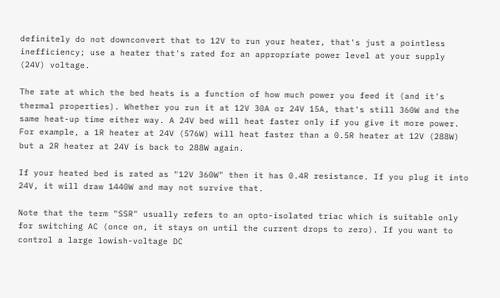definitely do not downconvert that to 12V to run your heater, that's just a pointless inefficiency; use a heater that's rated for an appropriate power level at your supply (24V) voltage.

The rate at which the bed heats is a function of how much power you feed it (and it's thermal properties). Whether you run it at 12V 30A or 24V 15A, that's still 360W and the same heat-up time either way. A 24V bed will heat faster only if you give it more power. For example, a 1R heater at 24V (576W) will heat faster than a 0.5R heater at 12V (288W) but a 2R heater at 24V is back to 288W again.

If your heated bed is rated as "12V 360W" then it has 0.4R resistance. If you plug it into 24V, it will draw 1440W and may not survive that.

Note that the term "SSR" usually refers to an opto-isolated triac which is suitable only for switching AC (once on, it stays on until the current drops to zero). If you want to control a large lowish-voltage DC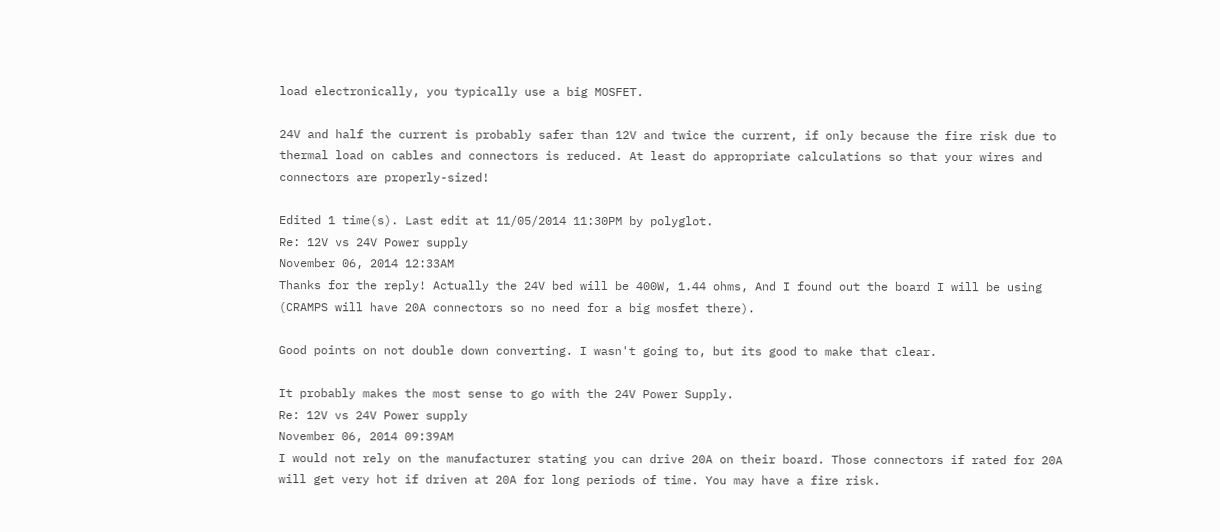load electronically, you typically use a big MOSFET.

24V and half the current is probably safer than 12V and twice the current, if only because the fire risk due to thermal load on cables and connectors is reduced. At least do appropriate calculations so that your wires and connectors are properly-sized!

Edited 1 time(s). Last edit at 11/05/2014 11:30PM by polyglot.
Re: 12V vs 24V Power supply
November 06, 2014 12:33AM
Thanks for the reply! Actually the 24V bed will be 400W, 1.44 ohms, And I found out the board I will be using (CRAMPS will have 20A connectors so no need for a big mosfet there).

Good points on not double down converting. I wasn't going to, but its good to make that clear.

It probably makes the most sense to go with the 24V Power Supply.
Re: 12V vs 24V Power supply
November 06, 2014 09:39AM
I would not rely on the manufacturer stating you can drive 20A on their board. Those connectors if rated for 20A will get very hot if driven at 20A for long periods of time. You may have a fire risk.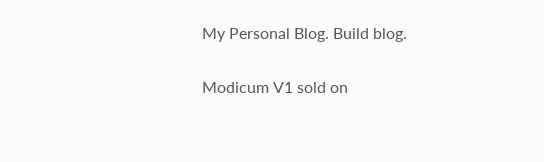My Personal Blog. Build blog.

Modicum V1 sold on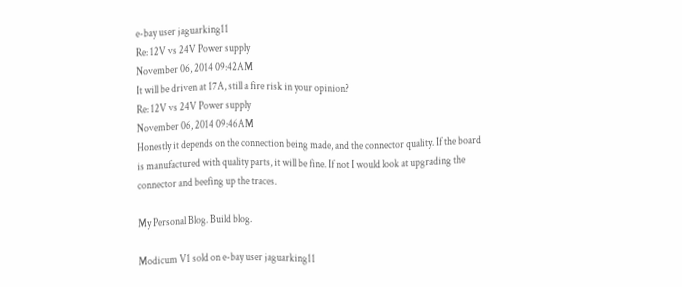e-bay user jaguarking11
Re: 12V vs 24V Power supply
November 06, 2014 09:42AM
It will be driven at 17A, still a fire risk in your opinion?
Re: 12V vs 24V Power supply
November 06, 2014 09:46AM
Honestly it depends on the connection being made, and the connector quality. If the board is manufactured with quality parts, it will be fine. If not I would look at upgrading the connector and beefing up the traces.

My Personal Blog. Build blog.

Modicum V1 sold on e-bay user jaguarking11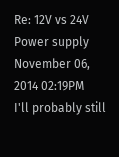Re: 12V vs 24V Power supply
November 06, 2014 02:19PM
I'll probably still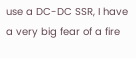use a DC-DC SSR, I have a very big fear of a fire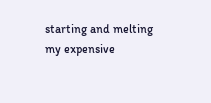starting and melting my expensive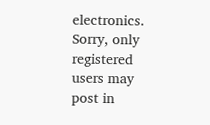electronics.
Sorry, only registered users may post in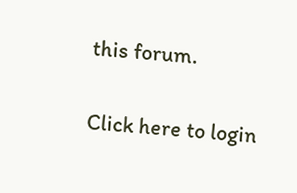this forum.

Click here to login